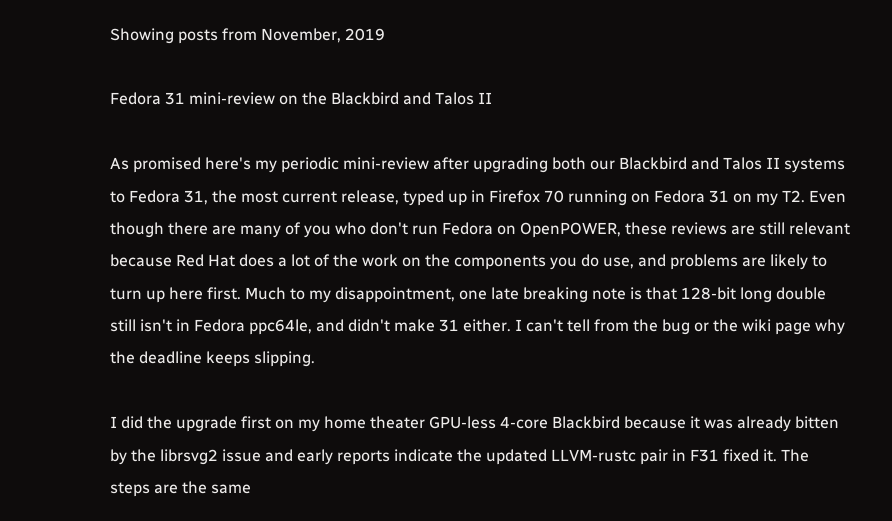Showing posts from November, 2019

Fedora 31 mini-review on the Blackbird and Talos II

As promised here's my periodic mini-review after upgrading both our Blackbird and Talos II systems to Fedora 31, the most current release, typed up in Firefox 70 running on Fedora 31 on my T2. Even though there are many of you who don't run Fedora on OpenPOWER, these reviews are still relevant because Red Hat does a lot of the work on the components you do use, and problems are likely to turn up here first. Much to my disappointment, one late breaking note is that 128-bit long double still isn't in Fedora ppc64le, and didn't make 31 either. I can't tell from the bug or the wiki page why the deadline keeps slipping.

I did the upgrade first on my home theater GPU-less 4-core Blackbird because it was already bitten by the librsvg2 issue and early reports indicate the updated LLVM-rustc pair in F31 fixed it. The steps are the same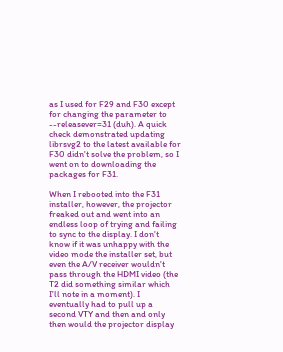as I used for F29 and F30 except for changing the parameter to --releasever=31 (duh). A quick check demonstrated updating librsvg2 to the latest available for F30 didn't solve the problem, so I went on to downloading the packages for F31.

When I rebooted into the F31 installer, however, the projector freaked out and went into an endless loop of trying and failing to sync to the display. I don't know if it was unhappy with the video mode the installer set, but even the A/V receiver wouldn't pass through the HDMI video (the T2 did something similar which I'll note in a moment). I eventually had to pull up a second VTY and then and only then would the projector display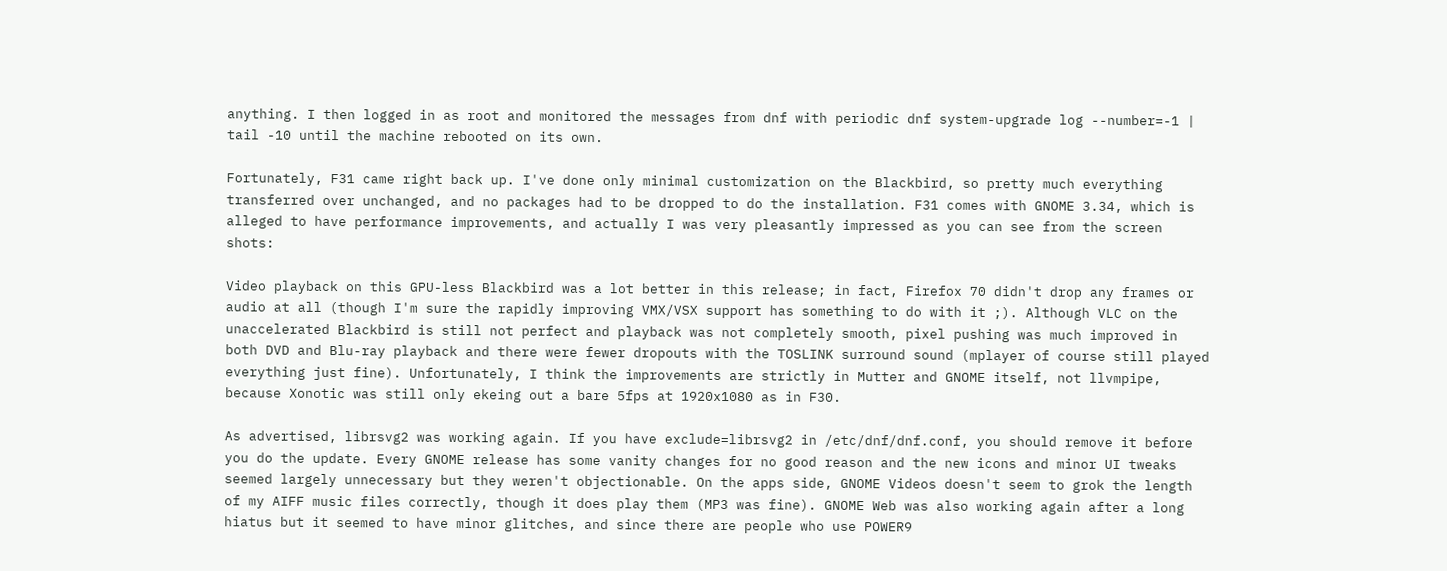anything. I then logged in as root and monitored the messages from dnf with periodic dnf system-upgrade log --number=-1 | tail -10 until the machine rebooted on its own.

Fortunately, F31 came right back up. I've done only minimal customization on the Blackbird, so pretty much everything transferred over unchanged, and no packages had to be dropped to do the installation. F31 comes with GNOME 3.34, which is alleged to have performance improvements, and actually I was very pleasantly impressed as you can see from the screen shots:

Video playback on this GPU-less Blackbird was a lot better in this release; in fact, Firefox 70 didn't drop any frames or audio at all (though I'm sure the rapidly improving VMX/VSX support has something to do with it ;). Although VLC on the unaccelerated Blackbird is still not perfect and playback was not completely smooth, pixel pushing was much improved in both DVD and Blu-ray playback and there were fewer dropouts with the TOSLINK surround sound (mplayer of course still played everything just fine). Unfortunately, I think the improvements are strictly in Mutter and GNOME itself, not llvmpipe, because Xonotic was still only ekeing out a bare 5fps at 1920x1080 as in F30.

As advertised, librsvg2 was working again. If you have exclude=librsvg2 in /etc/dnf/dnf.conf, you should remove it before you do the update. Every GNOME release has some vanity changes for no good reason and the new icons and minor UI tweaks seemed largely unnecessary but they weren't objectionable. On the apps side, GNOME Videos doesn't seem to grok the length of my AIFF music files correctly, though it does play them (MP3 was fine). GNOME Web was also working again after a long hiatus but it seemed to have minor glitches, and since there are people who use POWER9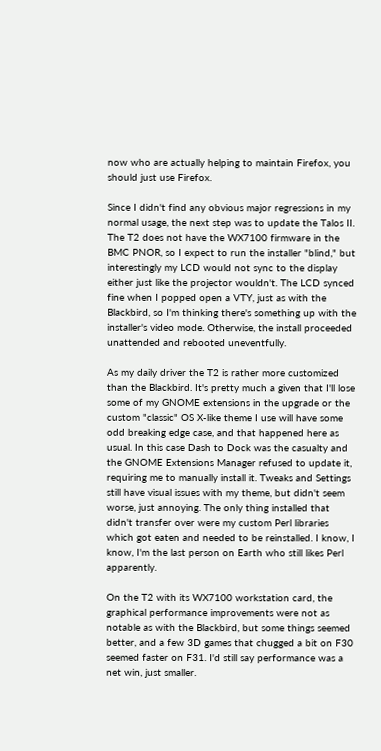now who are actually helping to maintain Firefox, you should just use Firefox.

Since I didn't find any obvious major regressions in my normal usage, the next step was to update the Talos II. The T2 does not have the WX7100 firmware in the BMC PNOR, so I expect to run the installer "blind," but interestingly my LCD would not sync to the display either just like the projector wouldn't. The LCD synced fine when I popped open a VTY, just as with the Blackbird, so I'm thinking there's something up with the installer's video mode. Otherwise, the install proceeded unattended and rebooted uneventfully.

As my daily driver the T2 is rather more customized than the Blackbird. It's pretty much a given that I'll lose some of my GNOME extensions in the upgrade or the custom "classic" OS X-like theme I use will have some odd breaking edge case, and that happened here as usual. In this case Dash to Dock was the casualty and the GNOME Extensions Manager refused to update it, requiring me to manually install it. Tweaks and Settings still have visual issues with my theme, but didn't seem worse, just annoying. The only thing installed that didn't transfer over were my custom Perl libraries which got eaten and needed to be reinstalled. I know, I know, I'm the last person on Earth who still likes Perl apparently.

On the T2 with its WX7100 workstation card, the graphical performance improvements were not as notable as with the Blackbird, but some things seemed better, and a few 3D games that chugged a bit on F30 seemed faster on F31. I'd still say performance was a net win, just smaller.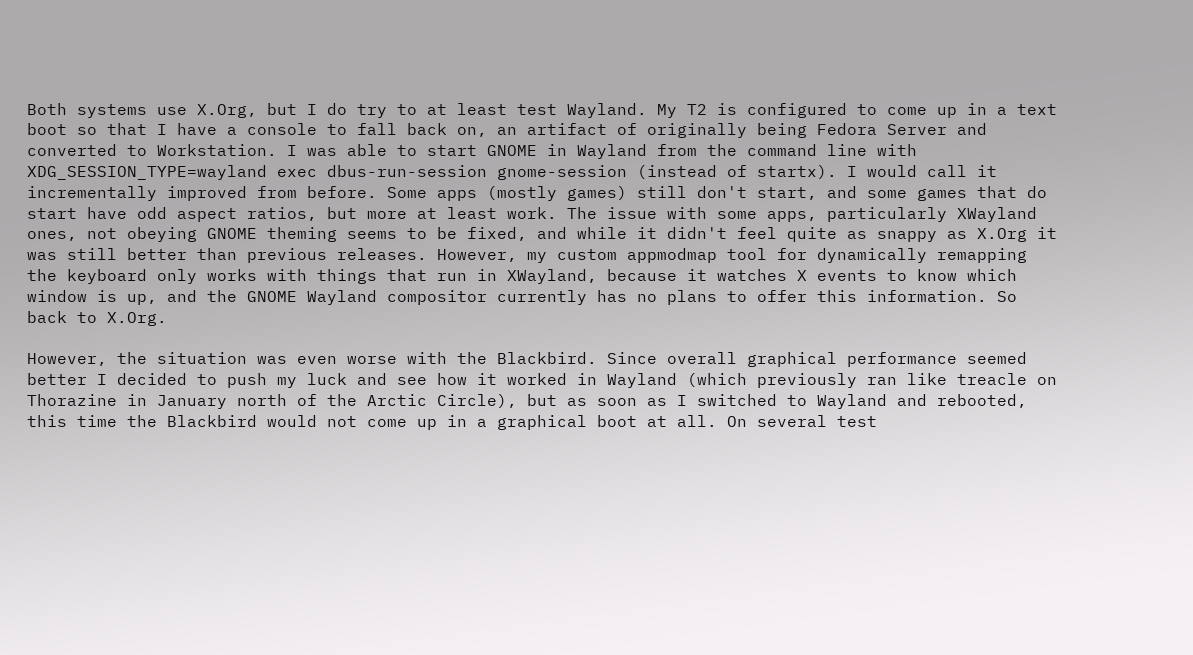Both systems use X.Org, but I do try to at least test Wayland. My T2 is configured to come up in a text boot so that I have a console to fall back on, an artifact of originally being Fedora Server and converted to Workstation. I was able to start GNOME in Wayland from the command line with XDG_SESSION_TYPE=wayland exec dbus-run-session gnome-session (instead of startx). I would call it incrementally improved from before. Some apps (mostly games) still don't start, and some games that do start have odd aspect ratios, but more at least work. The issue with some apps, particularly XWayland ones, not obeying GNOME theming seems to be fixed, and while it didn't feel quite as snappy as X.Org it was still better than previous releases. However, my custom appmodmap tool for dynamically remapping the keyboard only works with things that run in XWayland, because it watches X events to know which window is up, and the GNOME Wayland compositor currently has no plans to offer this information. So back to X.Org.

However, the situation was even worse with the Blackbird. Since overall graphical performance seemed better I decided to push my luck and see how it worked in Wayland (which previously ran like treacle on Thorazine in January north of the Arctic Circle), but as soon as I switched to Wayland and rebooted, this time the Blackbird would not come up in a graphical boot at all. On several test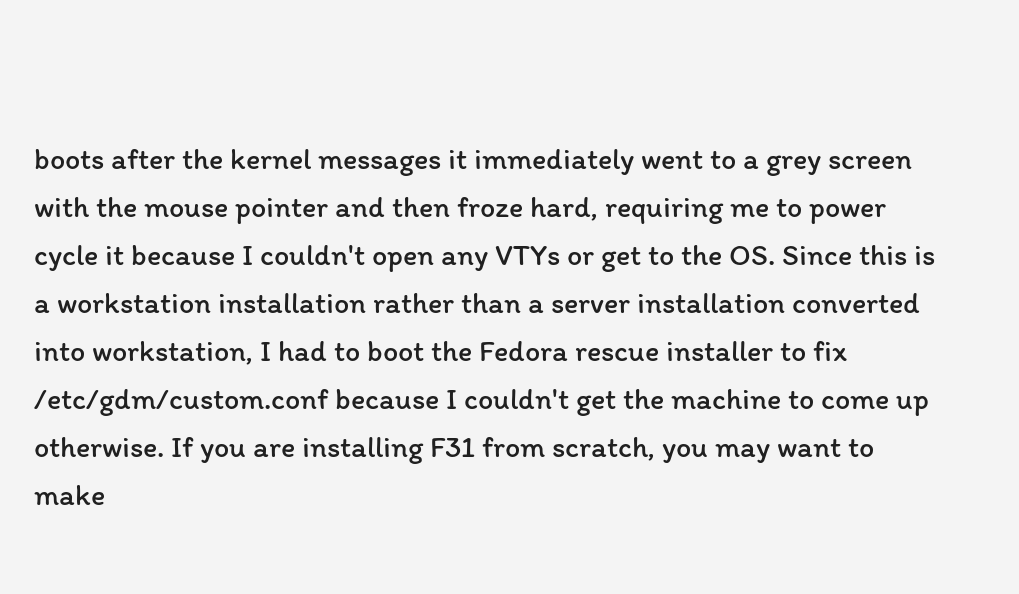boots after the kernel messages it immediately went to a grey screen with the mouse pointer and then froze hard, requiring me to power cycle it because I couldn't open any VTYs or get to the OS. Since this is a workstation installation rather than a server installation converted into workstation, I had to boot the Fedora rescue installer to fix /etc/gdm/custom.conf because I couldn't get the machine to come up otherwise. If you are installing F31 from scratch, you may want to make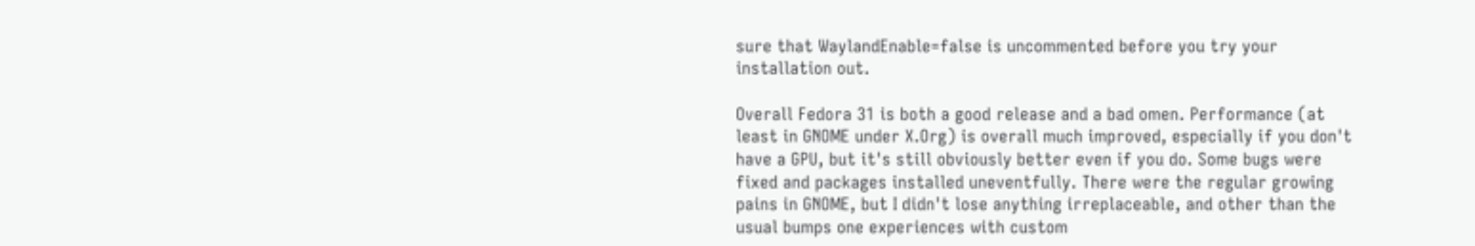sure that WaylandEnable=false is uncommented before you try your installation out.

Overall Fedora 31 is both a good release and a bad omen. Performance (at least in GNOME under X.Org) is overall much improved, especially if you don't have a GPU, but it's still obviously better even if you do. Some bugs were fixed and packages installed uneventfully. There were the regular growing pains in GNOME, but I didn't lose anything irreplaceable, and other than the usual bumps one experiences with custom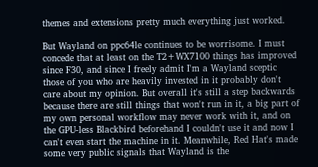themes and extensions pretty much everything just worked.

But Wayland on ppc64le continues to be worrisome. I must concede that at least on the T2+WX7100 things has improved since F30, and since I freely admit I'm a Wayland sceptic those of you who are heavily invested in it probably don't care about my opinion. But overall it's still a step backwards because there are still things that won't run in it, a big part of my own personal workflow may never work with it, and on the GPU-less Blackbird beforehand I couldn't use it and now I can't even start the machine in it. Meanwhile, Red Hat's made some very public signals that Wayland is the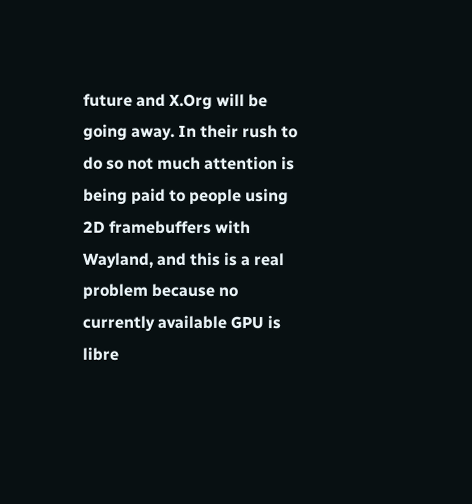future and X.Org will be going away. In their rush to do so not much attention is being paid to people using 2D framebuffers with Wayland, and this is a real problem because no currently available GPU is libre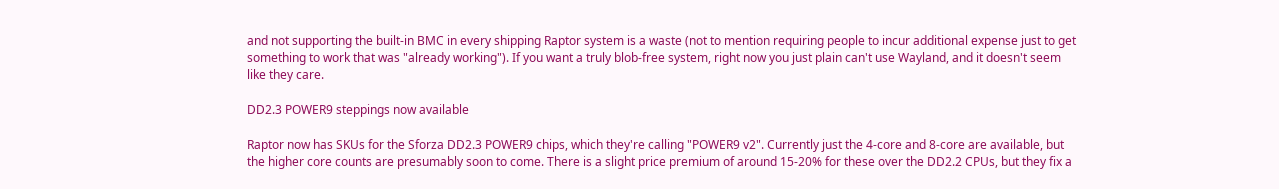and not supporting the built-in BMC in every shipping Raptor system is a waste (not to mention requiring people to incur additional expense just to get something to work that was "already working"). If you want a truly blob-free system, right now you just plain can't use Wayland, and it doesn't seem like they care.

DD2.3 POWER9 steppings now available

Raptor now has SKUs for the Sforza DD2.3 POWER9 chips, which they're calling "POWER9 v2". Currently just the 4-core and 8-core are available, but the higher core counts are presumably soon to come. There is a slight price premium of around 15-20% for these over the DD2.2 CPUs, but they fix a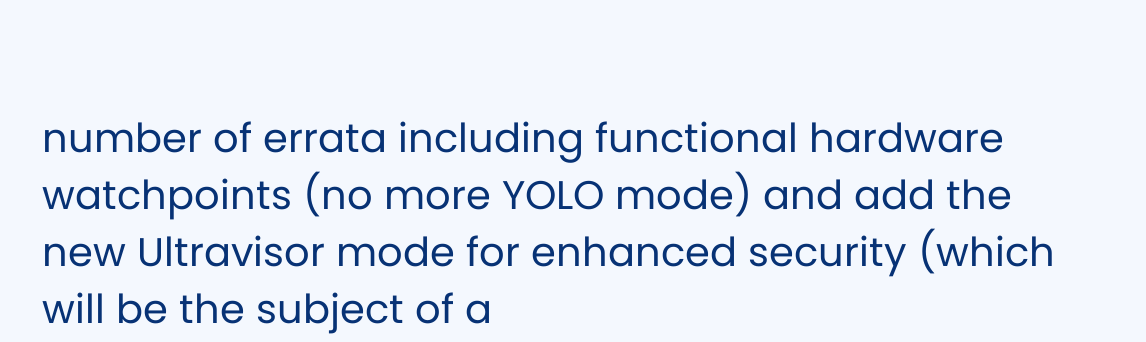number of errata including functional hardware watchpoints (no more YOLO mode) and add the new Ultravisor mode for enhanced security (which will be the subject of a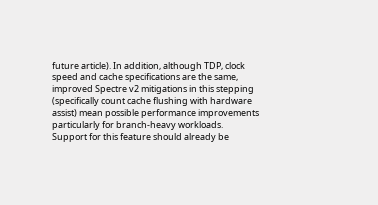future article). In addition, although TDP, clock speed and cache specifications are the same, improved Spectre v2 mitigations in this stepping (specifically count cache flushing with hardware assist) mean possible performance improvements particularly for branch-heavy workloads. Support for this feature should already be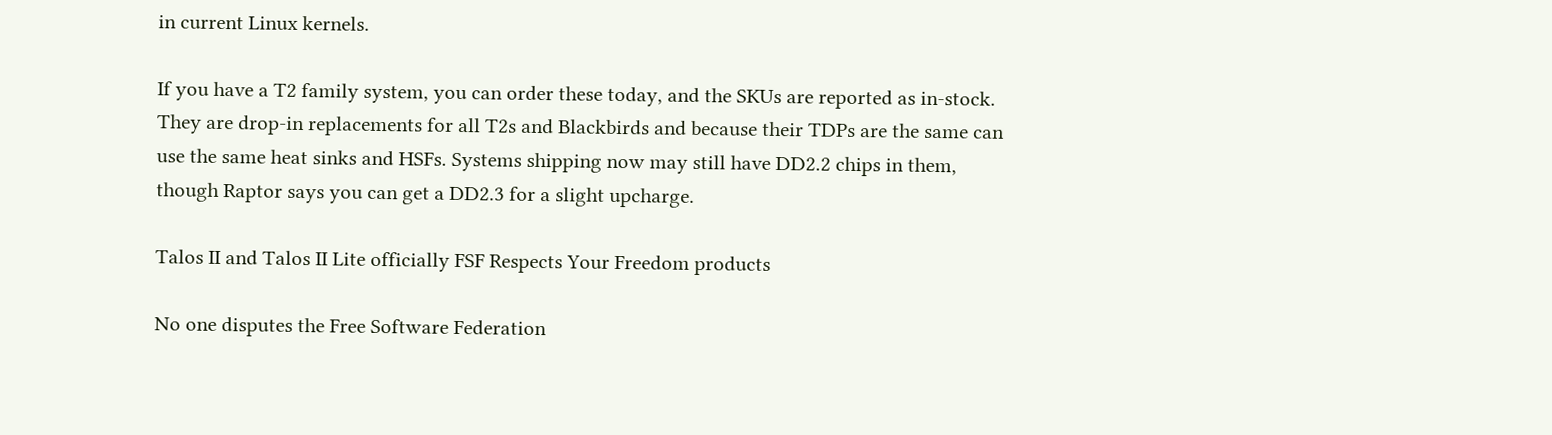in current Linux kernels.

If you have a T2 family system, you can order these today, and the SKUs are reported as in-stock. They are drop-in replacements for all T2s and Blackbirds and because their TDPs are the same can use the same heat sinks and HSFs. Systems shipping now may still have DD2.2 chips in them, though Raptor says you can get a DD2.3 for a slight upcharge.

Talos II and Talos II Lite officially FSF Respects Your Freedom products

No one disputes the Free Software Federation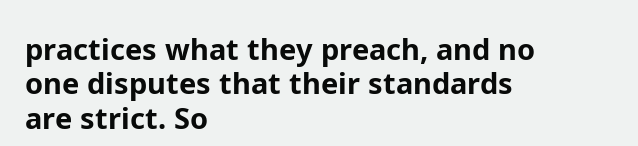practices what they preach, and no one disputes that their standards are strict. So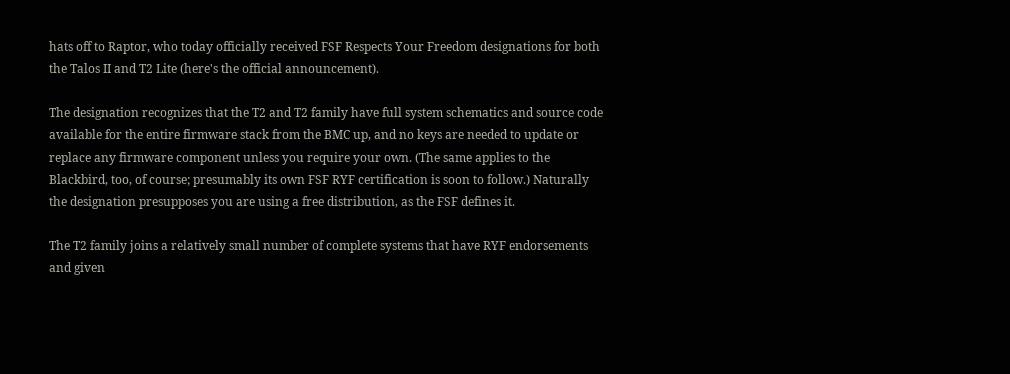hats off to Raptor, who today officially received FSF Respects Your Freedom designations for both the Talos II and T2 Lite (here's the official announcement).

The designation recognizes that the T2 and T2 family have full system schematics and source code available for the entire firmware stack from the BMC up, and no keys are needed to update or replace any firmware component unless you require your own. (The same applies to the Blackbird, too, of course; presumably its own FSF RYF certification is soon to follow.) Naturally the designation presupposes you are using a free distribution, as the FSF defines it.

The T2 family joins a relatively small number of complete systems that have RYF endorsements and given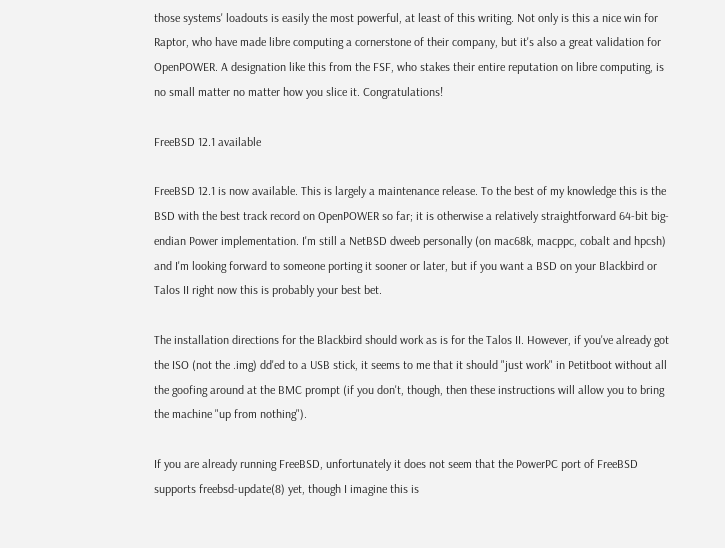those systems' loadouts is easily the most powerful, at least of this writing. Not only is this a nice win for Raptor, who have made libre computing a cornerstone of their company, but it's also a great validation for OpenPOWER. A designation like this from the FSF, who stakes their entire reputation on libre computing, is no small matter no matter how you slice it. Congratulations!

FreeBSD 12.1 available

FreeBSD 12.1 is now available. This is largely a maintenance release. To the best of my knowledge this is the BSD with the best track record on OpenPOWER so far; it is otherwise a relatively straightforward 64-bit big-endian Power implementation. I'm still a NetBSD dweeb personally (on mac68k, macppc, cobalt and hpcsh) and I'm looking forward to someone porting it sooner or later, but if you want a BSD on your Blackbird or Talos II right now this is probably your best bet.

The installation directions for the Blackbird should work as is for the Talos II. However, if you've already got the ISO (not the .img) dd'ed to a USB stick, it seems to me that it should "just work" in Petitboot without all the goofing around at the BMC prompt (if you don't, though, then these instructions will allow you to bring the machine "up from nothing").

If you are already running FreeBSD, unfortunately it does not seem that the PowerPC port of FreeBSD supports freebsd-update(8) yet, though I imagine this is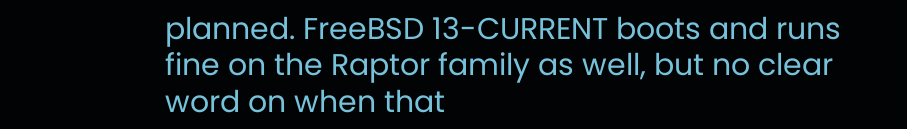planned. FreeBSD 13-CURRENT boots and runs fine on the Raptor family as well, but no clear word on when that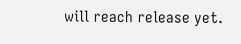will reach release yet.